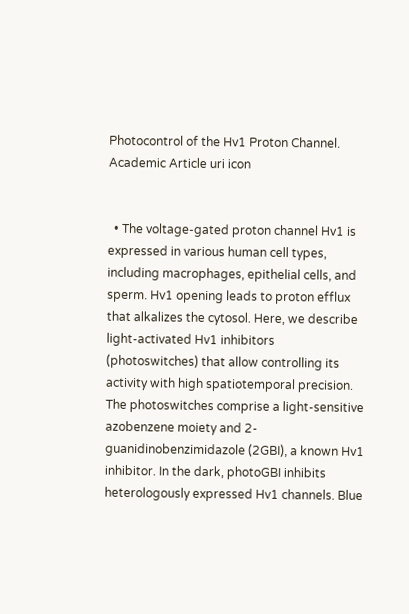Photocontrol of the Hv1 Proton Channel. Academic Article uri icon


  • The voltage-gated proton channel Hv1 is expressed in various human cell types, including macrophages, epithelial cells, and sperm. Hv1 opening leads to proton efflux that alkalizes the cytosol. Here, we describe light-activated Hv1 inhibitors (photoswitches) that allow controlling its activity with high spatiotemporal precision. The photoswitches comprise a light-sensitive azobenzene moiety and 2-guanidinobenzimidazole (2GBI), a known Hv1 inhibitor. In the dark, photoGBI inhibits heterologously expressed Hv1 channels. Blue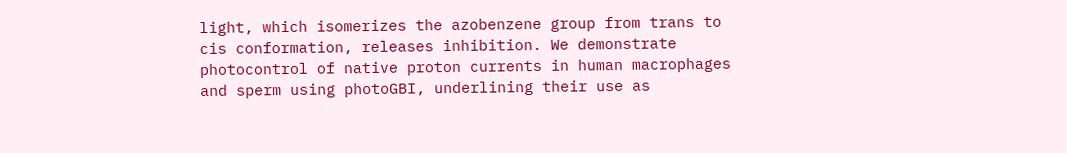light, which isomerizes the azobenzene group from trans to cis conformation, releases inhibition. We demonstrate photocontrol of native proton currents in human macrophages and sperm using photoGBI, underlining their use as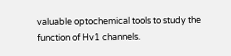valuable optochemical tools to study the function of Hv1 channels.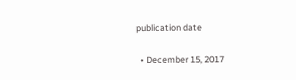publication date

  • December 15, 2017